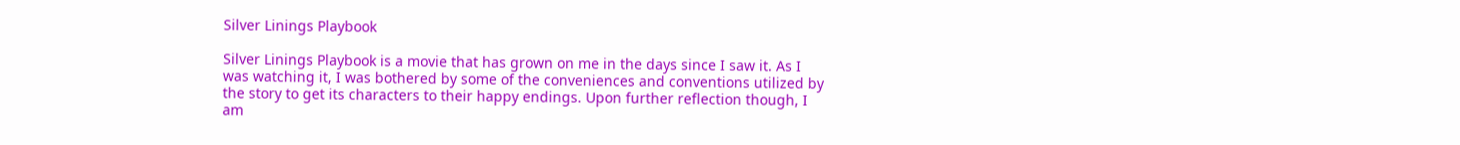Silver Linings Playbook

Silver Linings Playbook is a movie that has grown on me in the days since I saw it. As I was watching it, I was bothered by some of the conveniences and conventions utilized by the story to get its characters to their happy endings. Upon further reflection though, I am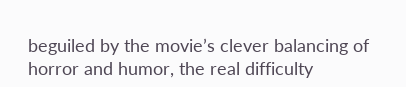beguiled by the movie’s clever balancing of horror and humor, the real difficulty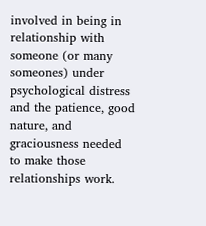involved in being in relationship with someone (or many someones) under psychological distress and the patience, good nature, and graciousness needed to make those relationships work.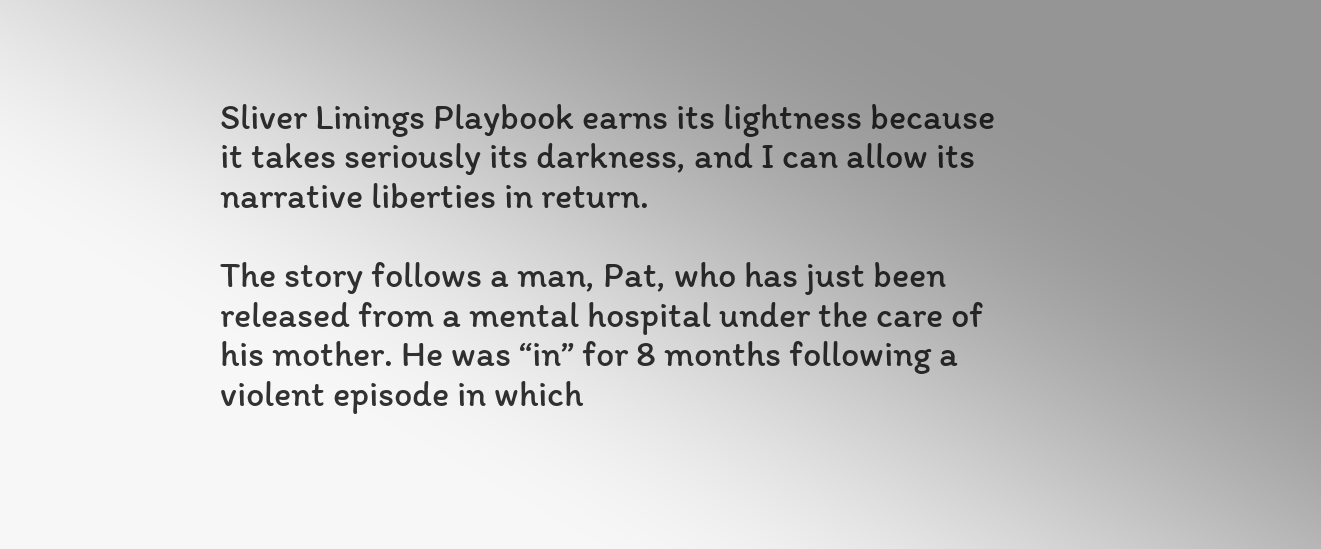Sliver Linings Playbook earns its lightness because it takes seriously its darkness, and I can allow its narrative liberties in return.

The story follows a man, Pat, who has just been released from a mental hospital under the care of his mother. He was “in” for 8 months following a violent episode in which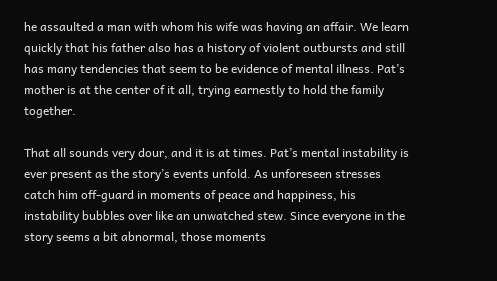he assaulted a man with whom his wife was having an affair. We learn quickly that his father also has a history of violent outbursts and still has many tendencies that seem to be evidence of mental illness. Pat’s mother is at the center of it all, trying earnestly to hold the family together.

That all sounds very dour, and it is at times. Pat’s mental instability is ever present as the story’s events unfold. As unforeseen stresses catch him off-guard in moments of peace and happiness, his instability bubbles over like an unwatched stew. Since everyone in the story seems a bit abnormal, those moments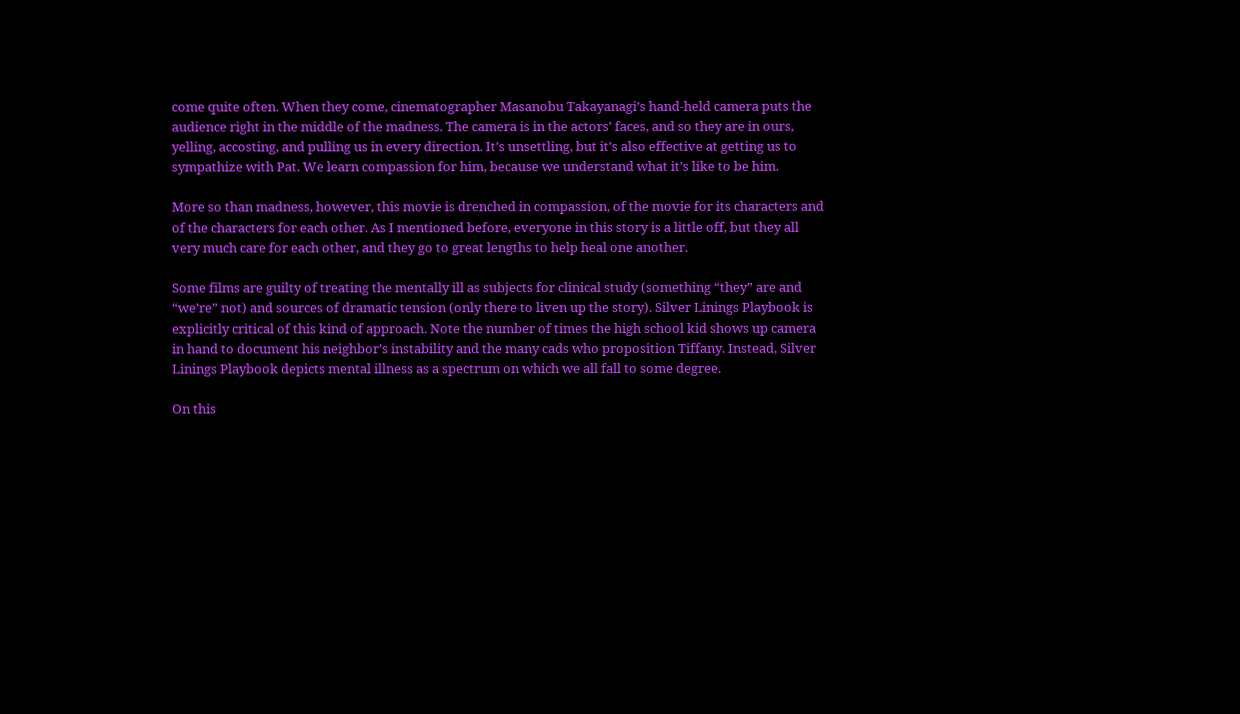come quite often. When they come, cinematographer Masanobu Takayanagi’s hand-held camera puts the audience right in the middle of the madness. The camera is in the actors’ faces, and so they are in ours, yelling, accosting, and pulling us in every direction. It’s unsettling, but it’s also effective at getting us to sympathize with Pat. We learn compassion for him, because we understand what it’s like to be him.

More so than madness, however, this movie is drenched in compassion, of the movie for its characters and of the characters for each other. As I mentioned before, everyone in this story is a little off, but they all very much care for each other, and they go to great lengths to help heal one another.

Some films are guilty of treating the mentally ill as subjects for clinical study (something “they” are and “we’re” not) and sources of dramatic tension (only there to liven up the story). Silver Linings Playbook is explicitly critical of this kind of approach. Note the number of times the high school kid shows up camera in hand to document his neighbor’s instability and the many cads who proposition Tiffany. Instead, Silver Linings Playbook depicts mental illness as a spectrum on which we all fall to some degree.

On this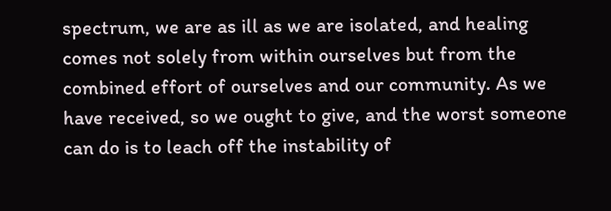spectrum, we are as ill as we are isolated, and healing comes not solely from within ourselves but from the combined effort of ourselves and our community. As we have received, so we ought to give, and the worst someone can do is to leach off the instability of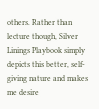others. Rather than lecture though, Silver Linings Playbook simply depicts this better, self-giving nature and makes me desire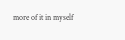more of it in myself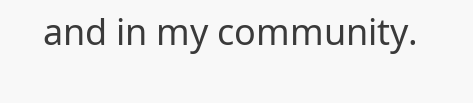and in my community.